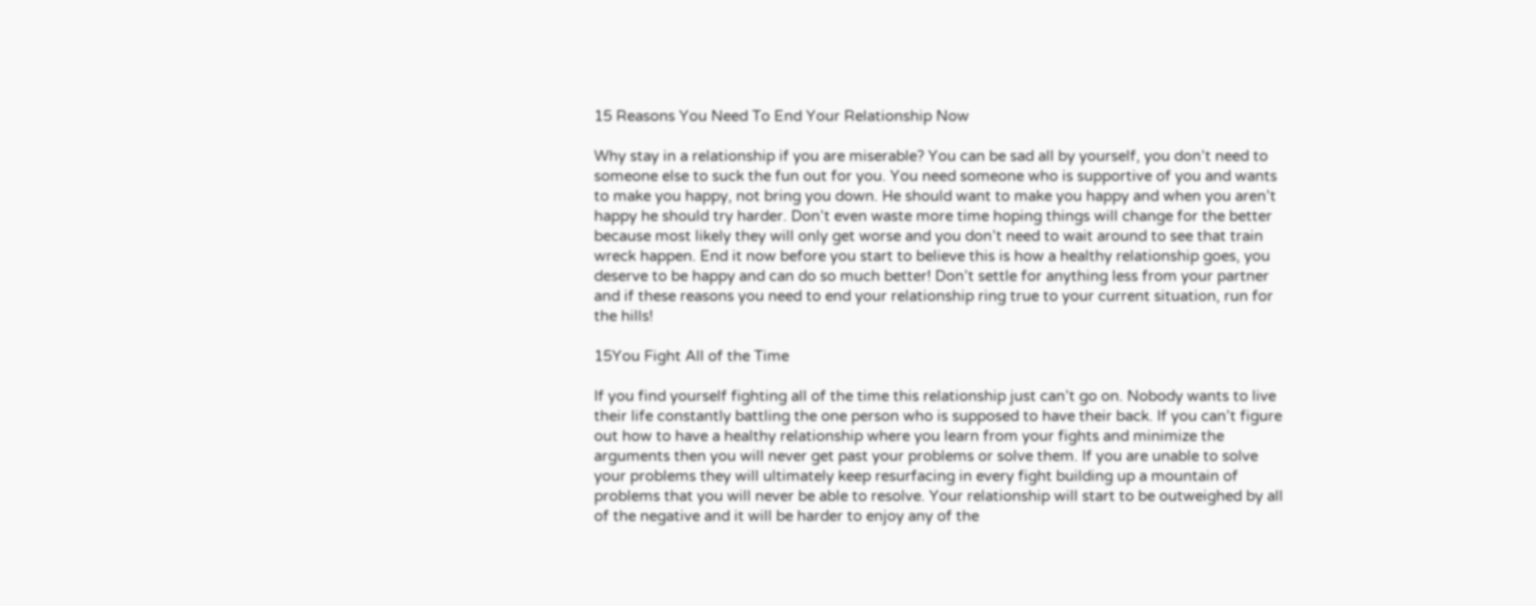15 Reasons You Need To End Your Relationship Now

Why stay in a relationship if you are miserable? You can be sad all by yourself, you don’t need to someone else to suck the fun out for you. You need someone who is supportive of you and wants to make you happy, not bring you down. He should want to make you happy and when you aren’t happy he should try harder. Don’t even waste more time hoping things will change for the better because most likely they will only get worse and you don’t need to wait around to see that train wreck happen. End it now before you start to believe this is how a healthy relationship goes, you deserve to be happy and can do so much better! Don’t settle for anything less from your partner and if these reasons you need to end your relationship ring true to your current situation, run for the hills!

15You Fight All of the Time

If you find yourself fighting all of the time this relationship just can’t go on. Nobody wants to live their life constantly battling the one person who is supposed to have their back. If you can’t figure out how to have a healthy relationship where you learn from your fights and minimize the arguments then you will never get past your problems or solve them. If you are unable to solve your problems they will ultimately keep resurfacing in every fight building up a mountain of problems that you will never be able to resolve. Your relationship will start to be outweighed by all of the negative and it will be harder to enjoy any of the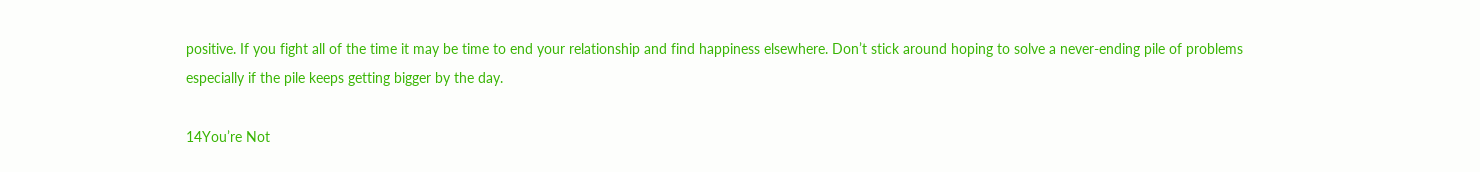positive. If you fight all of the time it may be time to end your relationship and find happiness elsewhere. Don’t stick around hoping to solve a never-ending pile of problems especially if the pile keeps getting bigger by the day.

14You’re Not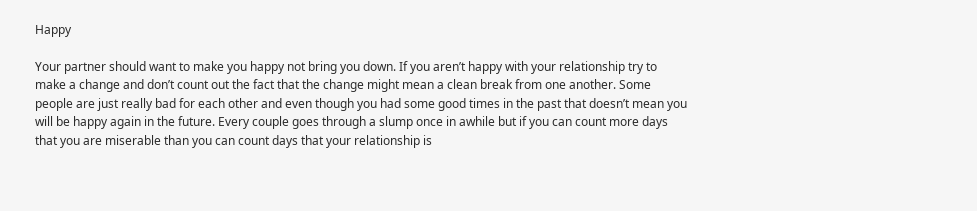Happy

Your partner should want to make you happy not bring you down. If you aren’t happy with your relationship try to make a change and don’t count out the fact that the change might mean a clean break from one another. Some people are just really bad for each other and even though you had some good times in the past that doesn’t mean you will be happy again in the future. Every couple goes through a slump once in awhile but if you can count more days that you are miserable than you can count days that your relationship is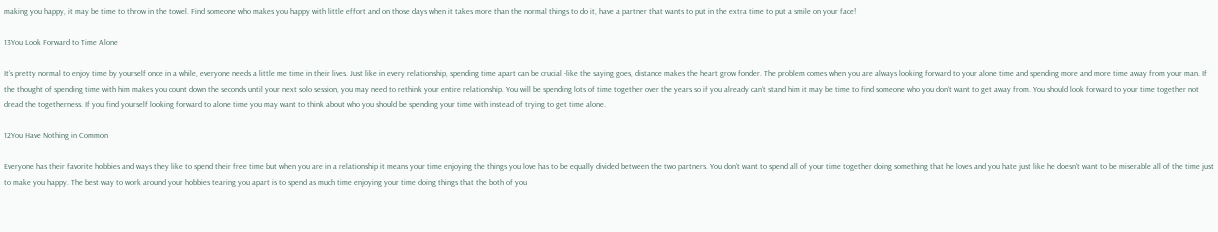making you happy, it may be time to throw in the towel. Find someone who makes you happy with little effort and on those days when it takes more than the normal things to do it, have a partner that wants to put in the extra time to put a smile on your face!

13You Look Forward to Time Alone

It’s pretty normal to enjoy time by yourself once in a while, everyone needs a little me time in their lives. Just like in every relationship, spending time apart can be crucial -like the saying goes, distance makes the heart grow fonder. The problem comes when you are always looking forward to your alone time and spending more and more time away from your man. If the thought of spending time with him makes you count down the seconds until your next solo session, you may need to rethink your entire relationship. You will be spending lots of time together over the years so if you already can’t stand him it may be time to find someone who you don’t want to get away from. You should look forward to your time together not dread the togetherness. If you find yourself looking forward to alone time you may want to think about who you should be spending your time with instead of trying to get time alone.

12You Have Nothing in Common

Everyone has their favorite hobbies and ways they like to spend their free time but when you are in a relationship it means your time enjoying the things you love has to be equally divided between the two partners. You don’t want to spend all of your time together doing something that he loves and you hate just like he doesn’t want to be miserable all of the time just to make you happy. The best way to work around your hobbies tearing you apart is to spend as much time enjoying your time doing things that the both of you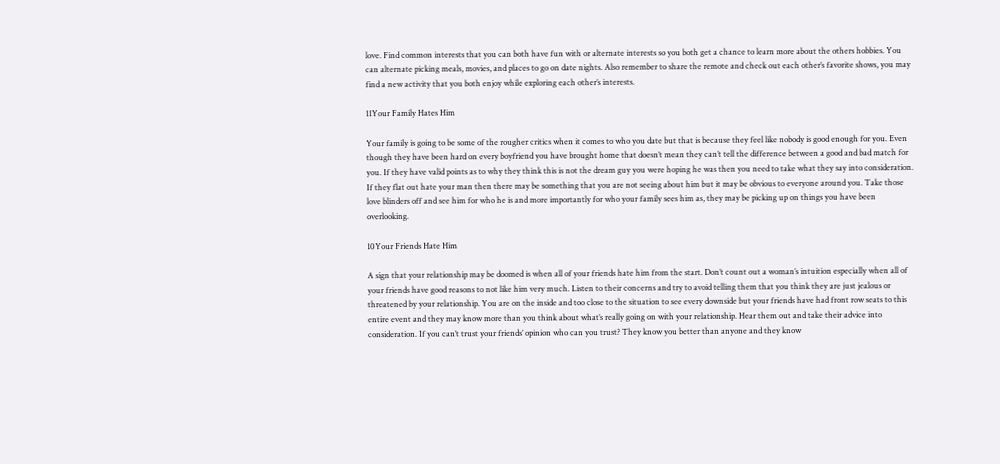love. Find common interests that you can both have fun with or alternate interests so you both get a chance to learn more about the others hobbies. You can alternate picking meals, movies, and places to go on date nights. Also remember to share the remote and check out each other’s favorite shows, you may find a new activity that you both enjoy while exploring each other’s interests.

11Your Family Hates Him

Your family is going to be some of the rougher critics when it comes to who you date but that is because they feel like nobody is good enough for you. Even though they have been hard on every boyfriend you have brought home that doesn’t mean they can’t tell the difference between a good and bad match for you. If they have valid points as to why they think this is not the dream guy you were hoping he was then you need to take what they say into consideration. If they flat out hate your man then there may be something that you are not seeing about him but it may be obvious to everyone around you. Take those love blinders off and see him for who he is and more importantly for who your family sees him as, they may be picking up on things you have been overlooking.

10Your Friends Hate Him

A sign that your relationship may be doomed is when all of your friends hate him from the start. Don’t count out a woman’s intuition especially when all of your friends have good reasons to not like him very much. Listen to their concerns and try to avoid telling them that you think they are just jealous or threatened by your relationship. You are on the inside and too close to the situation to see every downside but your friends have had front row seats to this entire event and they may know more than you think about what’s really going on with your relationship. Hear them out and take their advice into consideration. If you can’t trust your friends’ opinion who can you trust? They know you better than anyone and they know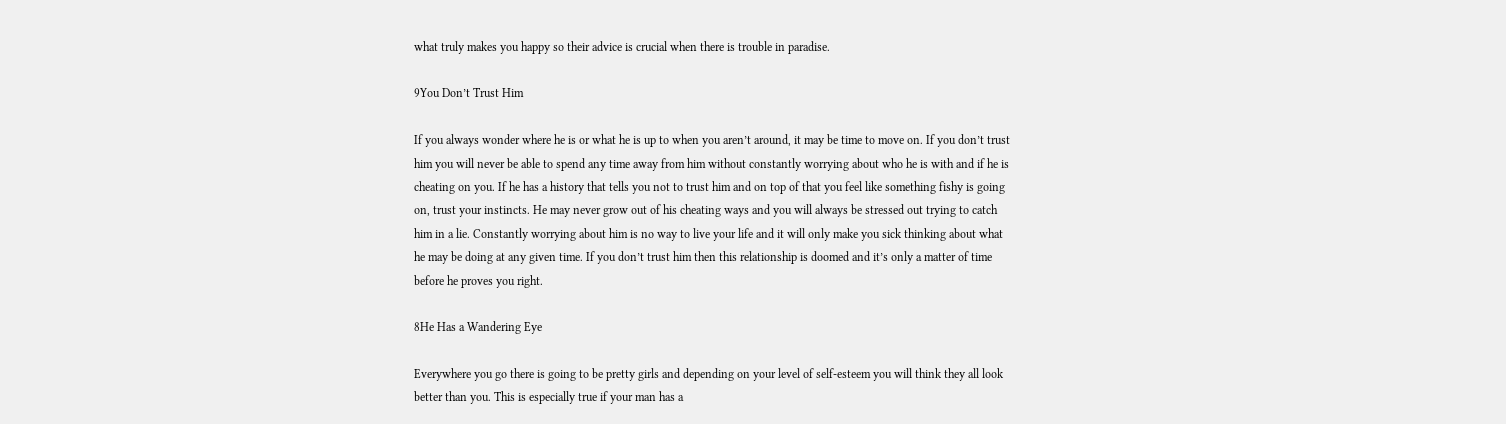what truly makes you happy so their advice is crucial when there is trouble in paradise.

9You Don’t Trust Him

If you always wonder where he is or what he is up to when you aren’t around, it may be time to move on. If you don’t trust him you will never be able to spend any time away from him without constantly worrying about who he is with and if he is cheating on you. If he has a history that tells you not to trust him and on top of that you feel like something fishy is going on, trust your instincts. He may never grow out of his cheating ways and you will always be stressed out trying to catch him in a lie. Constantly worrying about him is no way to live your life and it will only make you sick thinking about what he may be doing at any given time. If you don’t trust him then this relationship is doomed and it’s only a matter of time before he proves you right.

8He Has a Wandering Eye

Everywhere you go there is going to be pretty girls and depending on your level of self-esteem you will think they all look better than you. This is especially true if your man has a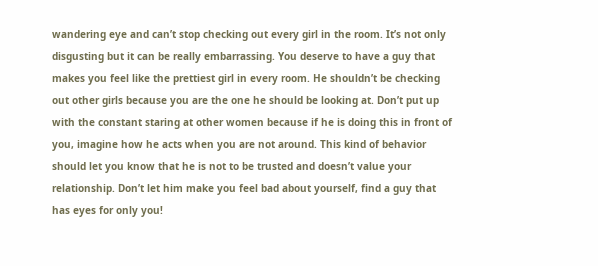wandering eye and can’t stop checking out every girl in the room. It’s not only disgusting but it can be really embarrassing. You deserve to have a guy that makes you feel like the prettiest girl in every room. He shouldn’t be checking out other girls because you are the one he should be looking at. Don’t put up with the constant staring at other women because if he is doing this in front of you, imagine how he acts when you are not around. This kind of behavior should let you know that he is not to be trusted and doesn’t value your relationship. Don’t let him make you feel bad about yourself, find a guy that has eyes for only you!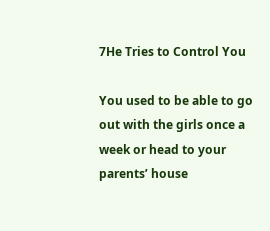7He Tries to Control You

You used to be able to go out with the girls once a week or head to your parents’ house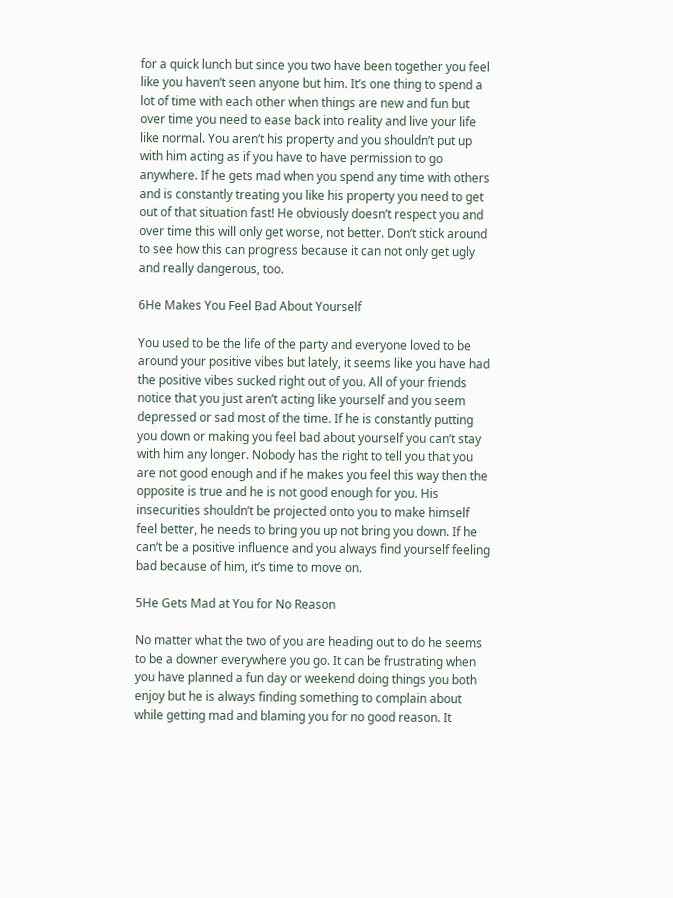for a quick lunch but since you two have been together you feel like you haven’t seen anyone but him. It’s one thing to spend a lot of time with each other when things are new and fun but over time you need to ease back into reality and live your life like normal. You aren’t his property and you shouldn’t put up with him acting as if you have to have permission to go anywhere. If he gets mad when you spend any time with others and is constantly treating you like his property you need to get out of that situation fast! He obviously doesn’t respect you and over time this will only get worse, not better. Don’t stick around to see how this can progress because it can not only get ugly and really dangerous, too.

6He Makes You Feel Bad About Yourself

You used to be the life of the party and everyone loved to be around your positive vibes but lately, it seems like you have had the positive vibes sucked right out of you. All of your friends notice that you just aren’t acting like yourself and you seem depressed or sad most of the time. If he is constantly putting you down or making you feel bad about yourself you can’t stay with him any longer. Nobody has the right to tell you that you are not good enough and if he makes you feel this way then the opposite is true and he is not good enough for you. His insecurities shouldn’t be projected onto you to make himself feel better, he needs to bring you up not bring you down. If he can’t be a positive influence and you always find yourself feeling bad because of him, it’s time to move on.

5He Gets Mad at You for No Reason

No matter what the two of you are heading out to do he seems to be a downer everywhere you go. It can be frustrating when you have planned a fun day or weekend doing things you both enjoy but he is always finding something to complain about while getting mad and blaming you for no good reason. It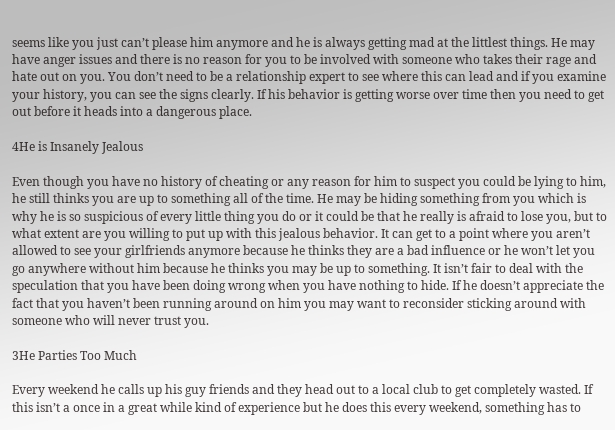seems like you just can’t please him anymore and he is always getting mad at the littlest things. He may have anger issues and there is no reason for you to be involved with someone who takes their rage and hate out on you. You don’t need to be a relationship expert to see where this can lead and if you examine your history, you can see the signs clearly. If his behavior is getting worse over time then you need to get out before it heads into a dangerous place.

4He is Insanely Jealous

Even though you have no history of cheating or any reason for him to suspect you could be lying to him, he still thinks you are up to something all of the time. He may be hiding something from you which is why he is so suspicious of every little thing you do or it could be that he really is afraid to lose you, but to what extent are you willing to put up with this jealous behavior. It can get to a point where you aren’t allowed to see your girlfriends anymore because he thinks they are a bad influence or he won’t let you go anywhere without him because he thinks you may be up to something. It isn’t fair to deal with the speculation that you have been doing wrong when you have nothing to hide. If he doesn’t appreciate the fact that you haven’t been running around on him you may want to reconsider sticking around with someone who will never trust you.

3He Parties Too Much

Every weekend he calls up his guy friends and they head out to a local club to get completely wasted. If this isn’t a once in a great while kind of experience but he does this every weekend, something has to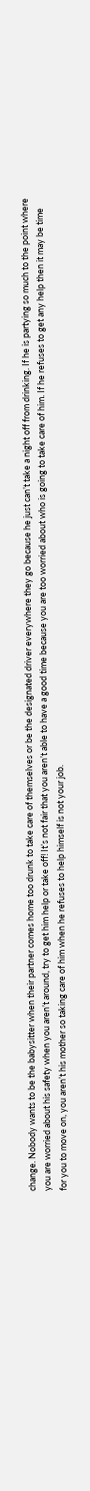change. Nobody wants to be the babysitter when their partner comes home too drunk to take care of themselves or be the designated driver everywhere they go because he just can’t take a night off from drinking. If he is partying so much to the point where you are worried about his safety when you aren’t around, try to get him help or take off! It’s not fair that you aren’t able to have a good time because you are too worried about who is going to take care of him. If he refuses to get any help then it may be time for you to move on, you aren’t his mother so taking care of him when he refuses to help himself is not your job.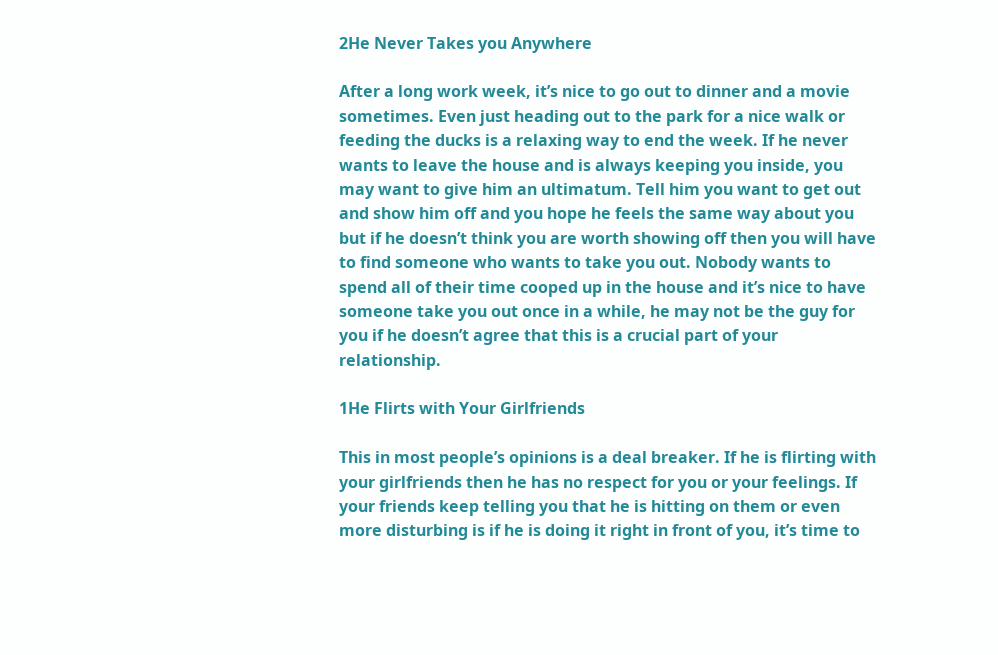2He Never Takes you Anywhere

After a long work week, it’s nice to go out to dinner and a movie sometimes. Even just heading out to the park for a nice walk or feeding the ducks is a relaxing way to end the week. If he never wants to leave the house and is always keeping you inside, you may want to give him an ultimatum. Tell him you want to get out and show him off and you hope he feels the same way about you but if he doesn’t think you are worth showing off then you will have to find someone who wants to take you out. Nobody wants to spend all of their time cooped up in the house and it’s nice to have someone take you out once in a while, he may not be the guy for you if he doesn’t agree that this is a crucial part of your relationship.

1He Flirts with Your Girlfriends

This in most people’s opinions is a deal breaker. If he is flirting with your girlfriends then he has no respect for you or your feelings. If your friends keep telling you that he is hitting on them or even more disturbing is if he is doing it right in front of you, it’s time to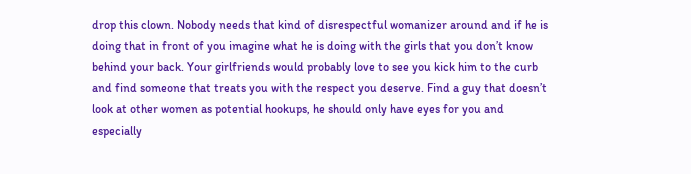drop this clown. Nobody needs that kind of disrespectful womanizer around and if he is doing that in front of you imagine what he is doing with the girls that you don’t know behind your back. Your girlfriends would probably love to see you kick him to the curb and find someone that treats you with the respect you deserve. Find a guy that doesn’t look at other women as potential hookups, he should only have eyes for you and especially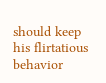should keep his flirtatious behavior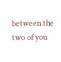between the two of you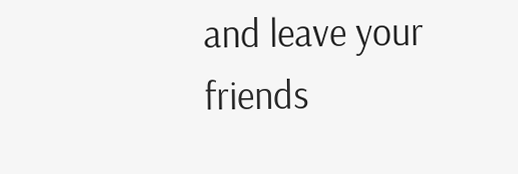and leave your friends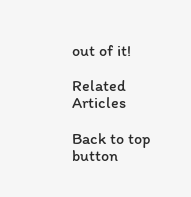out of it!

Related Articles

Back to top button